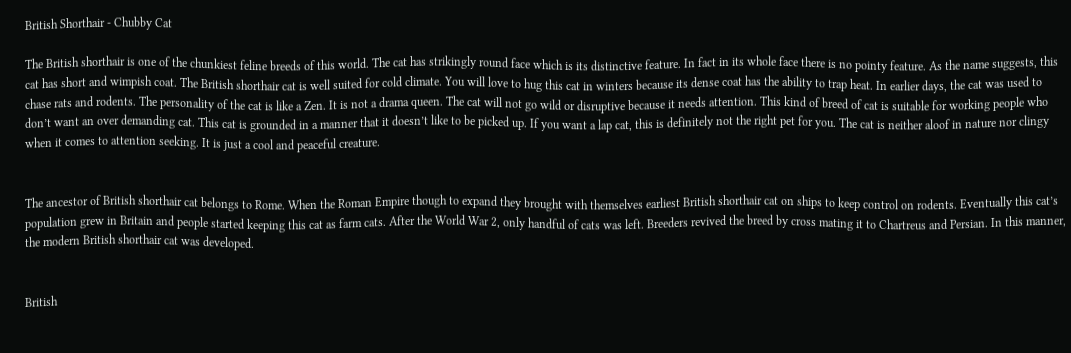British Shorthair - Chubby Cat

The British shorthair is one of the chunkiest feline breeds of this world. The cat has strikingly round face which is its distinctive feature. In fact in its whole face there is no pointy feature. As the name suggests, this cat has short and wimpish coat. The British shorthair cat is well suited for cold climate. You will love to hug this cat in winters because its dense coat has the ability to trap heat. In earlier days, the cat was used to chase rats and rodents. The personality of the cat is like a Zen. It is not a drama queen. The cat will not go wild or disruptive because it needs attention. This kind of breed of cat is suitable for working people who don’t want an over demanding cat. This cat is grounded in a manner that it doesn’t like to be picked up. If you want a lap cat, this is definitely not the right pet for you. The cat is neither aloof in nature nor clingy when it comes to attention seeking. It is just a cool and peaceful creature.


The ancestor of British shorthair cat belongs to Rome. When the Roman Empire though to expand they brought with themselves earliest British shorthair cat on ships to keep control on rodents. Eventually this cat’s population grew in Britain and people started keeping this cat as farm cats. After the World War 2, only handful of cats was left. Breeders revived the breed by cross mating it to Chartreus and Persian. In this manner, the modern British shorthair cat was developed.


British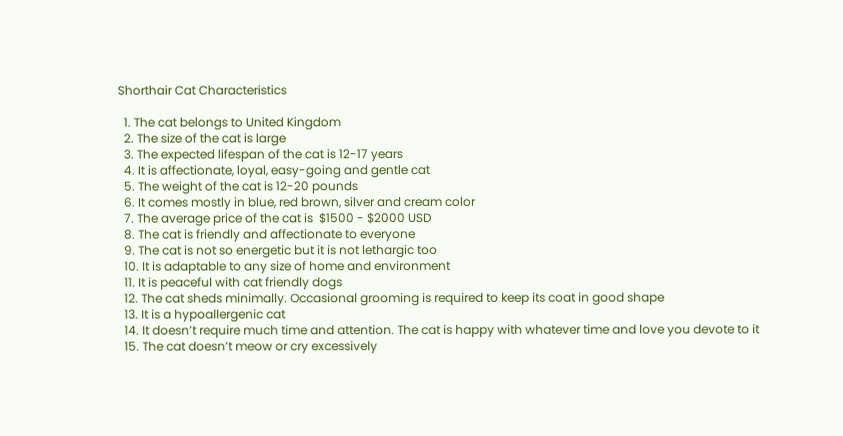Shorthair Cat Characteristics

  1. The cat belongs to United Kingdom
  2. The size of the cat is large
  3. The expected lifespan of the cat is 12-17 years
  4. It is affectionate, loyal, easy-going and gentle cat
  5. The weight of the cat is 12-20 pounds
  6. It comes mostly in blue, red brown, silver and cream color
  7. The average price of the cat is  $1500 - $2000 USD
  8. The cat is friendly and affectionate to everyone
  9. The cat is not so energetic but it is not lethargic too
  10. It is adaptable to any size of home and environment
  11. It is peaceful with cat friendly dogs
  12. The cat sheds minimally. Occasional grooming is required to keep its coat in good shape
  13. It is a hypoallergenic cat
  14. It doesn’t require much time and attention. The cat is happy with whatever time and love you devote to it
  15. The cat doesn’t meow or cry excessively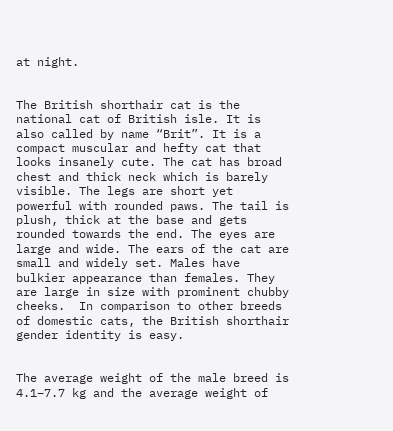at night.


The British shorthair cat is the national cat of British isle. It is also called by name “Brit”. It is a compact muscular and hefty cat that looks insanely cute. The cat has broad chest and thick neck which is barely visible. The legs are short yet powerful with rounded paws. The tail is plush, thick at the base and gets rounded towards the end. The eyes are large and wide. The ears of the cat are small and widely set. Males have bulkier appearance than females. They are large in size with prominent chubby cheeks.  In comparison to other breeds of domestic cats, the British shorthair gender identity is easy.


The average weight of the male breed is 4.1–7.7 kg and the average weight of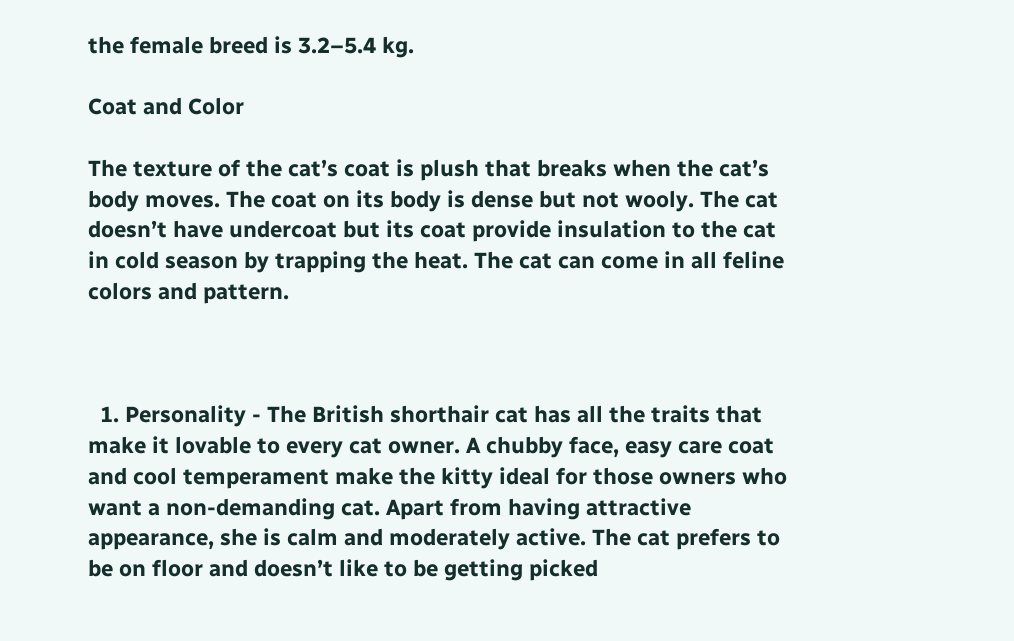the female breed is 3.2–5.4 kg.

Coat and Color

The texture of the cat’s coat is plush that breaks when the cat’s body moves. The coat on its body is dense but not wooly. The cat doesn’t have undercoat but its coat provide insulation to the cat in cold season by trapping the heat. The cat can come in all feline colors and pattern.



  1. Personality - The British shorthair cat has all the traits that make it lovable to every cat owner. A chubby face, easy care coat and cool temperament make the kitty ideal for those owners who want a non-demanding cat. Apart from having attractive appearance, she is calm and moderately active. The cat prefers to be on floor and doesn’t like to be getting picked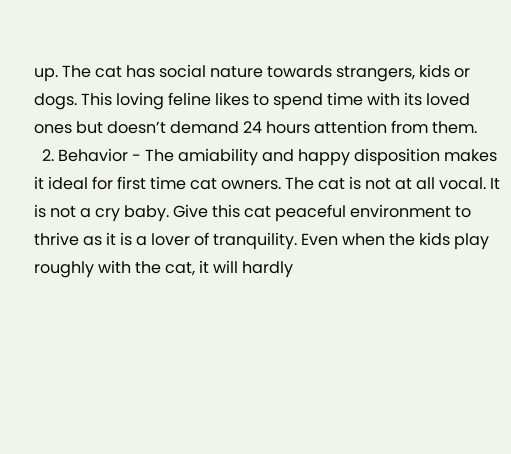up. The cat has social nature towards strangers, kids or dogs. This loving feline likes to spend time with its loved ones but doesn’t demand 24 hours attention from them.
  2. Behavior - The amiability and happy disposition makes it ideal for first time cat owners. The cat is not at all vocal. It is not a cry baby. Give this cat peaceful environment to thrive as it is a lover of tranquility. Even when the kids play roughly with the cat, it will hardly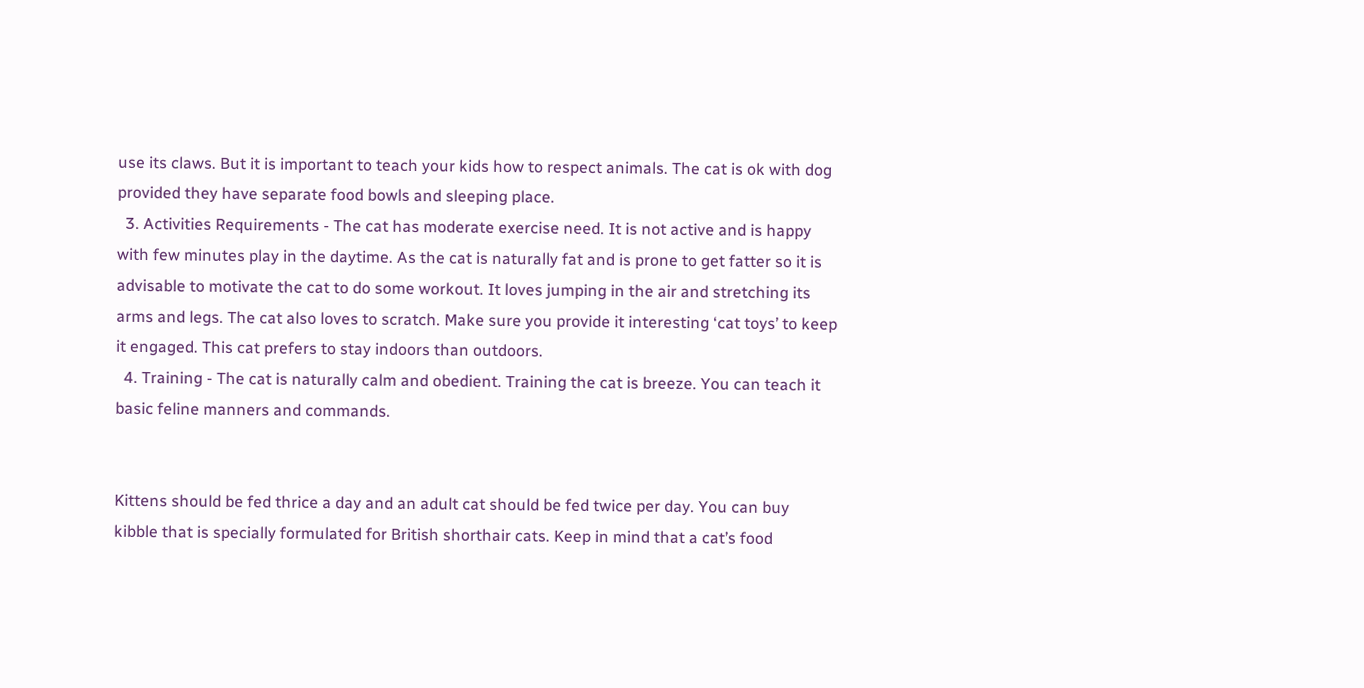use its claws. But it is important to teach your kids how to respect animals. The cat is ok with dog provided they have separate food bowls and sleeping place.
  3. Activities Requirements - The cat has moderate exercise need. It is not active and is happy with few minutes play in the daytime. As the cat is naturally fat and is prone to get fatter so it is advisable to motivate the cat to do some workout. It loves jumping in the air and stretching its arms and legs. The cat also loves to scratch. Make sure you provide it interesting ‘cat toys’ to keep it engaged. This cat prefers to stay indoors than outdoors.
  4. Training - The cat is naturally calm and obedient. Training the cat is breeze. You can teach it basic feline manners and commands.


Kittens should be fed thrice a day and an adult cat should be fed twice per day. You can buy kibble that is specially formulated for British shorthair cats. Keep in mind that a cat’s food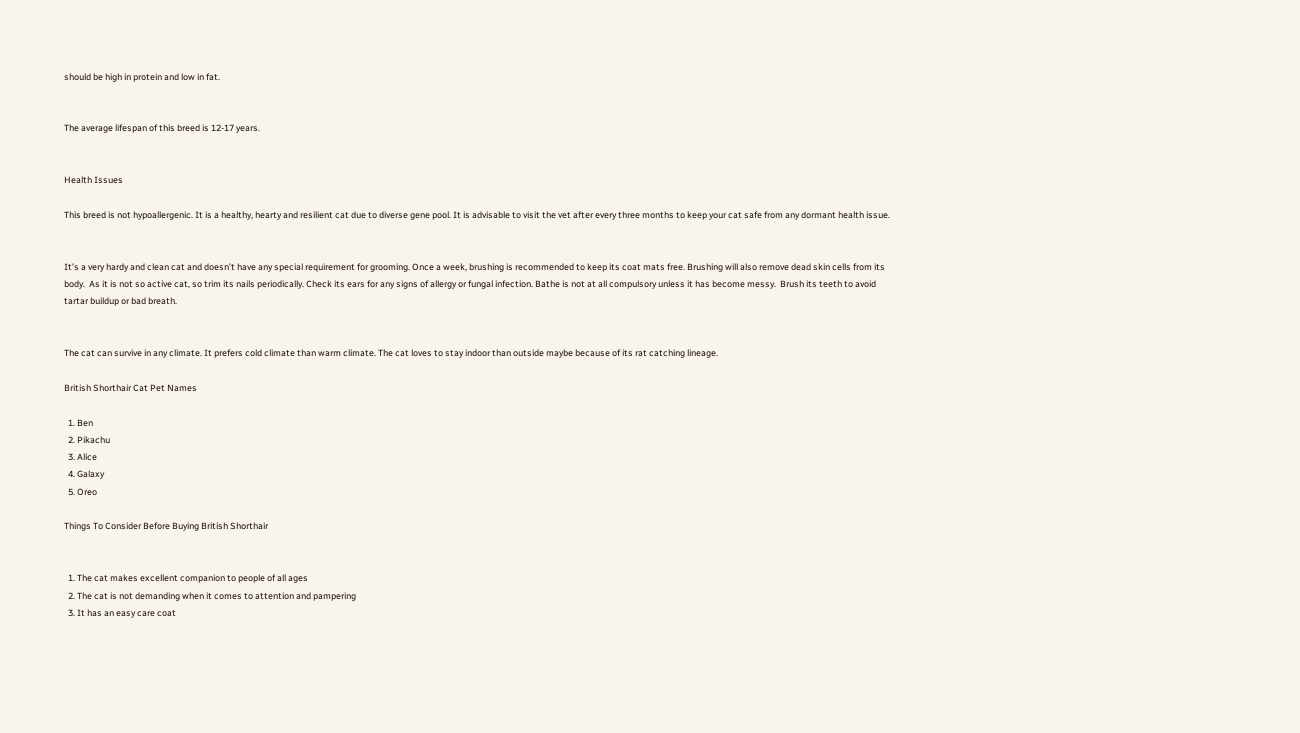should be high in protein and low in fat.


The average lifespan of this breed is 12-17 years.


Health Issues

This breed is not hypoallergenic. It is a healthy, hearty and resilient cat due to diverse gene pool. It is advisable to visit the vet after every three months to keep your cat safe from any dormant health issue.


It’s a very hardy and clean cat and doesn’t have any special requirement for grooming. Once a week, brushing is recommended to keep its coat mats free. Brushing will also remove dead skin cells from its body.  As it is not so active cat, so trim its nails periodically. Check its ears for any signs of allergy or fungal infection. Bathe is not at all compulsory unless it has become messy.  Brush its teeth to avoid tartar buildup or bad breath.


The cat can survive in any climate. It prefers cold climate than warm climate. The cat loves to stay indoor than outside maybe because of its rat catching lineage.

British Shorthair Cat Pet Names

  1. Ben
  2. Pikachu
  3. Alice
  4. Galaxy
  5. Oreo

Things To Consider Before Buying British Shorthair


  1. The cat makes excellent companion to people of all ages
  2. The cat is not demanding when it comes to attention and pampering
  3. It has an easy care coat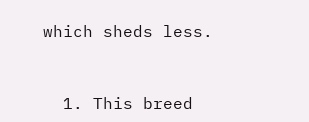which sheds less.


  1. This breed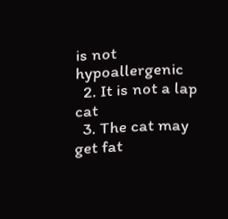is not hypoallergenic
  2. It is not a lap cat
  3. The cat may get fat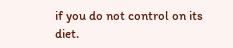if you do not control on its diet.